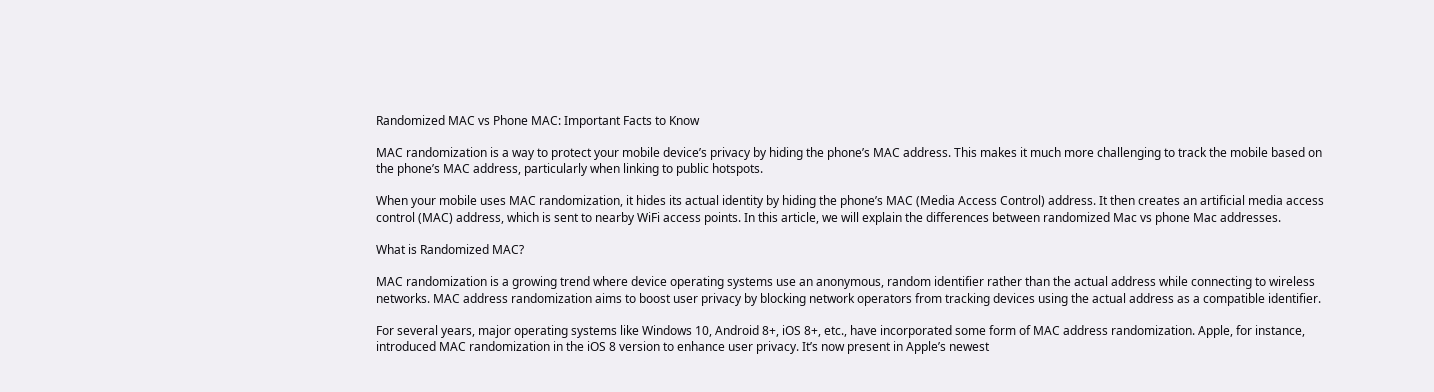Randomized MAC vs Phone MAC: Important Facts to Know

MAC randomization is a way to protect your mobile device’s privacy by hiding the phone’s MAC address. This makes it much more challenging to track the mobile based on the phone’s MAC address, particularly when linking to public hotspots.

When your mobile uses MAC randomization, it hides its actual identity by hiding the phone’s MAC (Media Access Control) address. It then creates an artificial media access control (MAC) address, which is sent to nearby WiFi access points. In this article, we will explain the differences between randomized Mac vs phone Mac addresses.

What is Randomized MAC?

MAC randomization is a growing trend where device operating systems use an anonymous, random identifier rather than the actual address while connecting to wireless networks. MAC address randomization aims to boost user privacy by blocking network operators from tracking devices using the actual address as a compatible identifier.

For several years, major operating systems like Windows 10, Android 8+, iOS 8+, etc., have incorporated some form of MAC address randomization. Apple, for instance, introduced MAC randomization in the iOS 8 version to enhance user privacy. It’s now present in Apple’s newest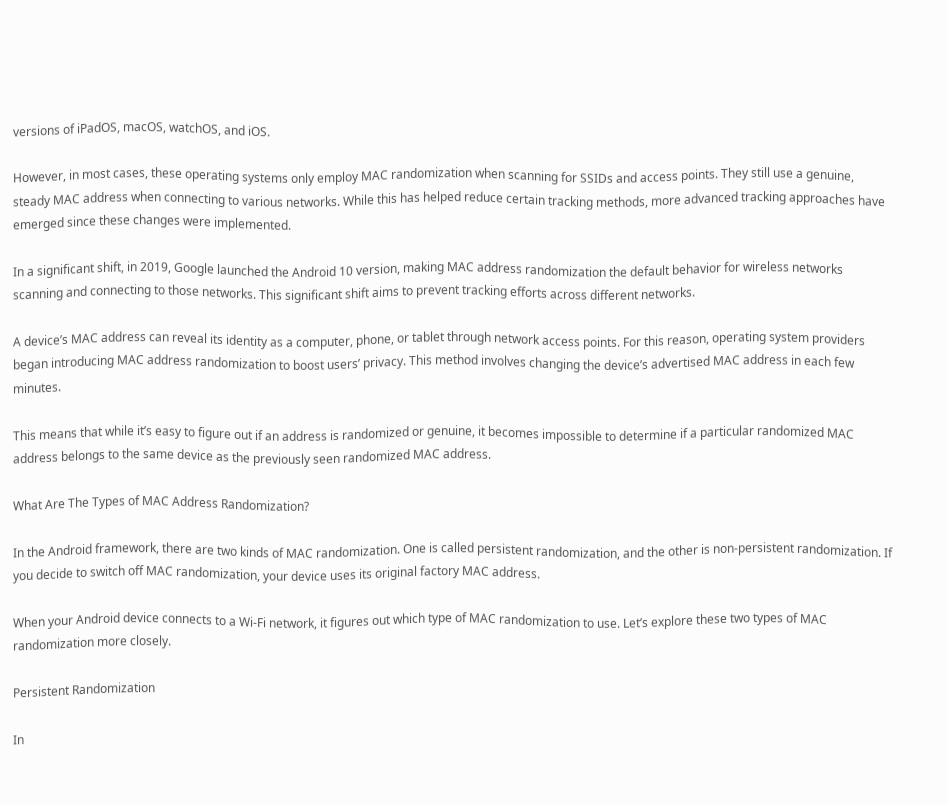versions of iPadOS, macOS, watchOS, and iOS.

However, in most cases, these operating systems only employ MAC randomization when scanning for SSIDs and access points. They still use a genuine, steady MAC address when connecting to various networks. While this has helped reduce certain tracking methods, more advanced tracking approaches have emerged since these changes were implemented.

In a significant shift, in 2019, Google launched the Android 10 version, making MAC address randomization the default behavior for wireless networks scanning and connecting to those networks. This significant shift aims to prevent tracking efforts across different networks.

A device’s MAC address can reveal its identity as a computer, phone, or tablet through network access points. For this reason, operating system providers began introducing MAC address randomization to boost users’ privacy. This method involves changing the device’s advertised MAC address in each few minutes.

This means that while it’s easy to figure out if an address is randomized or genuine, it becomes impossible to determine if a particular randomized MAC address belongs to the same device as the previously seen randomized MAC address.

What Are The Types of MAC Address Randomization?

In the Android framework, there are two kinds of MAC randomization. One is called persistent randomization, and the other is non-persistent randomization. If you decide to switch off MAC randomization, your device uses its original factory MAC address.

When your Android device connects to a Wi-Fi network, it figures out which type of MAC randomization to use. Let’s explore these two types of MAC randomization more closely.

Persistent Randomization

In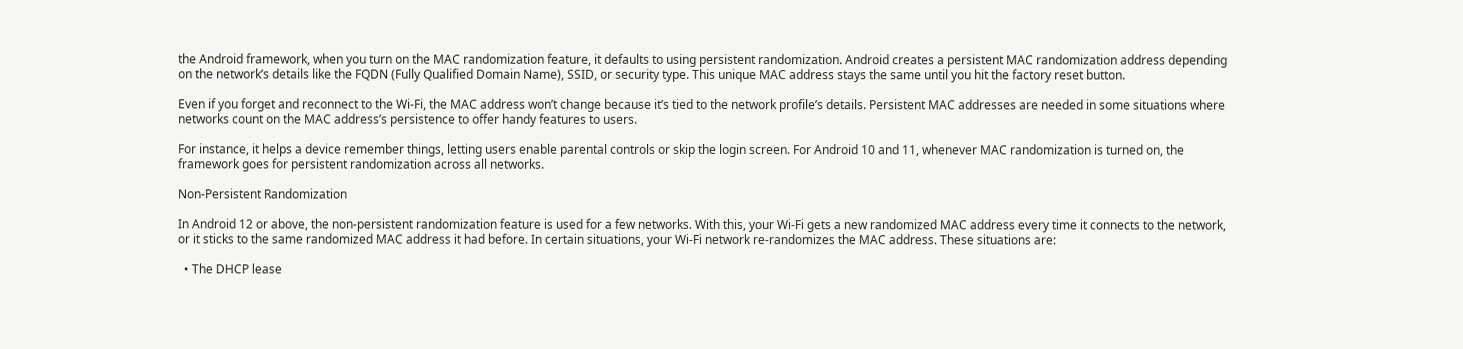the Android framework, when you turn on the MAC randomization feature, it defaults to using persistent randomization. Android creates a persistent MAC randomization address depending on the network’s details like the FQDN (Fully Qualified Domain Name), SSID, or security type. This unique MAC address stays the same until you hit the factory reset button.

Even if you forget and reconnect to the Wi-Fi, the MAC address won’t change because it’s tied to the network profile’s details. Persistent MAC addresses are needed in some situations where networks count on the MAC address’s persistence to offer handy features to users.

For instance, it helps a device remember things, letting users enable parental controls or skip the login screen. For Android 10 and 11, whenever MAC randomization is turned on, the framework goes for persistent randomization across all networks.

Non-Persistent Randomization

In Android 12 or above, the non-persistent randomization feature is used for a few networks. With this, your Wi-Fi gets a new randomized MAC address every time it connects to the network, or it sticks to the same randomized MAC address it had before. In certain situations, your Wi-Fi network re-randomizes the MAC address. These situations are:

  • The DHCP lease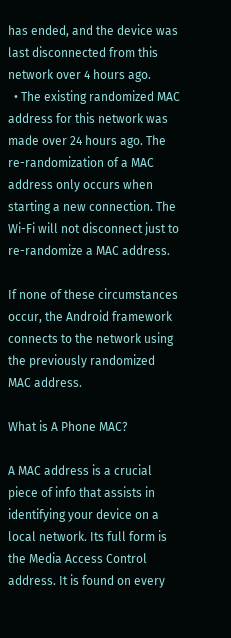has ended, and the device was last disconnected from this network over 4 hours ago.
  • The existing randomized MAC address for this network was made over 24 hours ago. The re-randomization of a MAC address only occurs when starting a new connection. The Wi-Fi will not disconnect just to re-randomize a MAC address.

If none of these circumstances occur, the Android framework connects to the network using the previously randomized MAC address.

What is A Phone MAC?

A MAC address is a crucial piece of info that assists in identifying your device on a local network. Its full form is the Media Access Control address. It is found on every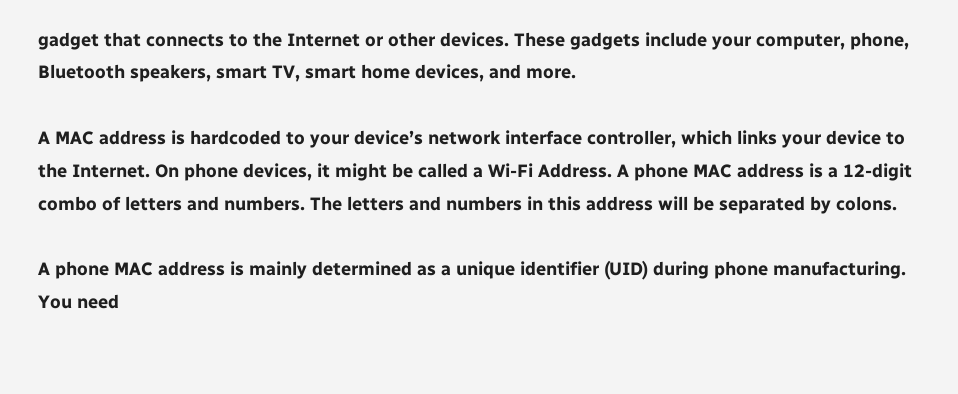gadget that connects to the Internet or other devices. These gadgets include your computer, phone, Bluetooth speakers, smart TV, smart home devices, and more.

A MAC address is hardcoded to your device’s network interface controller, which links your device to the Internet. On phone devices, it might be called a Wi-Fi Address. A phone MAC address is a 12-digit combo of letters and numbers. The letters and numbers in this address will be separated by colons.

A phone MAC address is mainly determined as a unique identifier (UID) during phone manufacturing. You need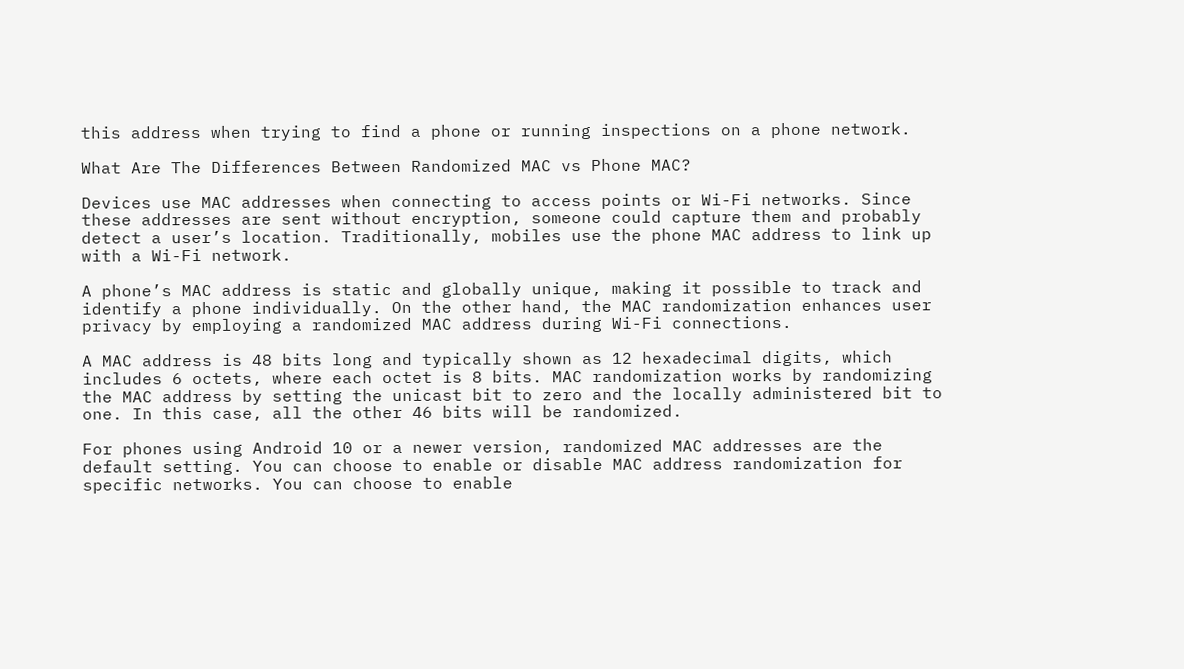this address when trying to find a phone or running inspections on a phone network.

What Are The Differences Between Randomized MAC vs Phone MAC?

Devices use MAC addresses when connecting to access points or Wi-Fi networks. Since these addresses are sent without encryption, someone could capture them and probably detect a user’s location. Traditionally, mobiles use the phone MAC address to link up with a Wi-Fi network.

A phone’s MAC address is static and globally unique, making it possible to track and identify a phone individually. On the other hand, the MAC randomization enhances user privacy by employing a randomized MAC address during Wi-Fi connections.

A MAC address is 48 bits long and typically shown as 12 hexadecimal digits, which includes 6 octets, where each octet is 8 bits. MAC randomization works by randomizing the MAC address by setting the unicast bit to zero and the locally administered bit to one. In this case, all the other 46 bits will be randomized.

For phones using Android 10 or a newer version, randomized MAC addresses are the default setting. You can choose to enable or disable MAC address randomization for specific networks. You can choose to enable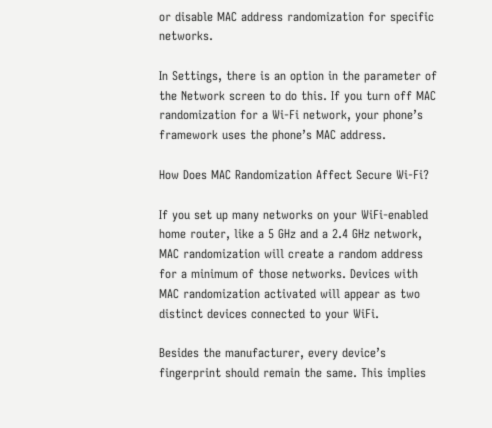or disable MAC address randomization for specific networks.

In Settings, there is an option in the parameter of the Network screen to do this. If you turn off MAC randomization for a Wi-Fi network, your phone’s framework uses the phone’s MAC address.

How Does MAC Randomization Affect Secure Wi-Fi?

If you set up many networks on your WiFi-enabled home router, like a 5 GHz and a 2.4 GHz network, MAC randomization will create a random address for a minimum of those networks. Devices with MAC randomization activated will appear as two distinct devices connected to your WiFi.

Besides the manufacturer, every device’s fingerprint should remain the same. This implies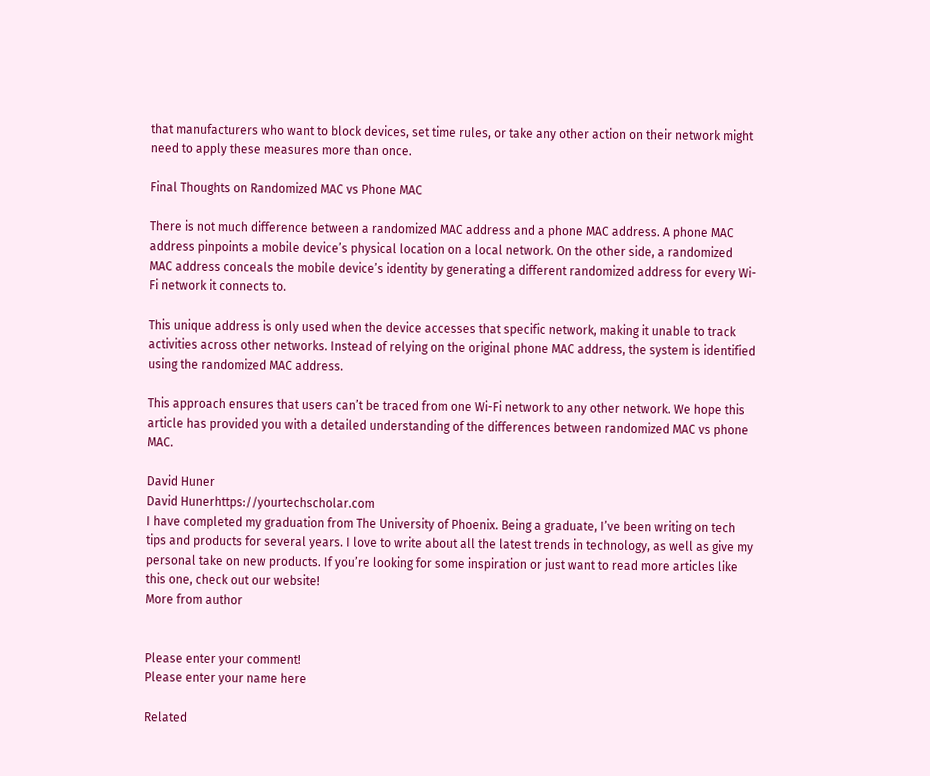that manufacturers who want to block devices, set time rules, or take any other action on their network might need to apply these measures more than once.

Final Thoughts on Randomized MAC vs Phone MAC

There is not much difference between a randomized MAC address and a phone MAC address. A phone MAC address pinpoints a mobile device’s physical location on a local network. On the other side, a randomized MAC address conceals the mobile device’s identity by generating a different randomized address for every Wi-Fi network it connects to.

This unique address is only used when the device accesses that specific network, making it unable to track activities across other networks. Instead of relying on the original phone MAC address, the system is identified using the randomized MAC address.

This approach ensures that users can’t be traced from one Wi-Fi network to any other network. We hope this article has provided you with a detailed understanding of the differences between randomized MAC vs phone MAC.

David Huner
David Hunerhttps://yourtechscholar.com
I have completed my graduation from The University of Phoenix. Being a graduate, I’ve been writing on tech tips and products for several years. I love to write about all the latest trends in technology, as well as give my personal take on new products. If you’re looking for some inspiration or just want to read more articles like this one, check out our website!
More from author


Please enter your comment!
Please enter your name here

Related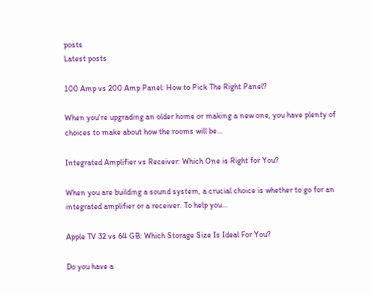posts
Latest posts

100 Amp vs 200 Amp Panel: How to Pick The Right Panel?

When you're upgrading an older home or making a new one, you have plenty of choices to make about how the rooms will be...

Integrated Amplifier vs Receiver: Which One is Right for You?

When you are building a sound system, a crucial choice is whether to go for an integrated amplifier or a receiver. To help you...

Apple TV 32 vs 64 GB: Which Storage Size Is Ideal For You?

Do you have a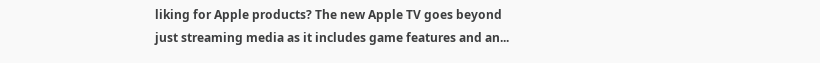liking for Apple products? The new Apple TV goes beyond just streaming media as it includes game features and an...